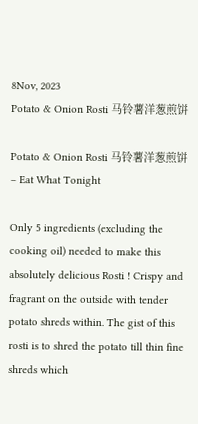8Nov, 2023
Potato & Onion Rosti 马铃薯洋葱煎饼

Potato & Onion Rosti 马铃薯洋葱煎饼 – Eat What Tonight

Only 5 ingredients (excluding the cooking oil) needed to make this absolutely delicious Rosti ! Crispy and fragrant on the outside with tender potato shreds within. The gist of this rosti is to shred the potato till thin fine shreds which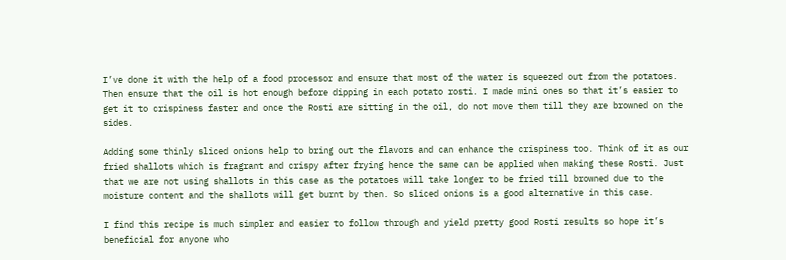I’ve done it with the help of a food processor and ensure that most of the water is squeezed out from the potatoes. Then ensure that the oil is hot enough before dipping in each potato rosti. I made mini ones so that it’s easier to get it to crispiness faster and once the Rosti are sitting in the oil, do not move them till they are browned on the sides.

Adding some thinly sliced onions help to bring out the flavors and can enhance the crispiness too. Think of it as our fried shallots which is fragrant and crispy after frying hence the same can be applied when making these Rosti. Just that we are not using shallots in this case as the potatoes will take longer to be fried till browned due to the moisture content and the shallots will get burnt by then. So sliced onions is a good alternative in this case.

I find this recipe is much simpler and easier to follow through and yield pretty good Rosti results so hope it’s beneficial for anyone who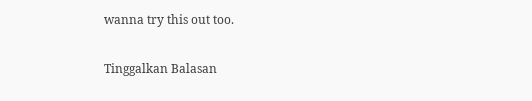wanna try this out too.

Tinggalkan Balasan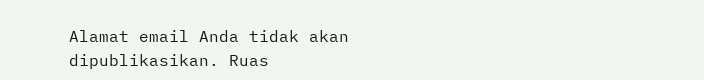Alamat email Anda tidak akan dipublikasikan. Ruas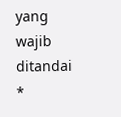yang wajib ditandai *